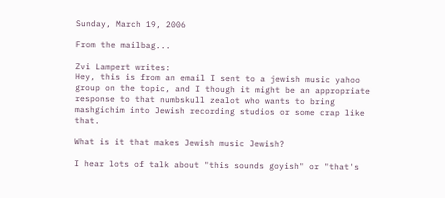Sunday, March 19, 2006

From the mailbag...

Zvi Lampert writes:
Hey, this is from an email I sent to a jewish music yahoo group on the topic, and I though it might be an appropriate response to that numbskull zealot who wants to bring mashgichim into Jewish recording studios or some crap like that.

What is it that makes Jewish music Jewish?

I hear lots of talk about "this sounds goyish" or "that's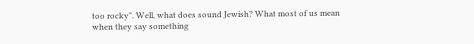too rocky". Well, what does sound Jewish? What most of us mean when they say something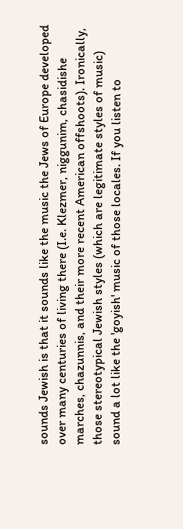sounds Jewish is that it sounds like the music the Jews of Europe developed over many centuries of living there (I.e. Klezmer, niggunim, chasidishe marches, chazunnis, and their more recent American offshoots). Ironically, those stereotypical Jewish styles (which are legitimate styles of music) sound a lot like the 'goyish' music of those locales. If you listen to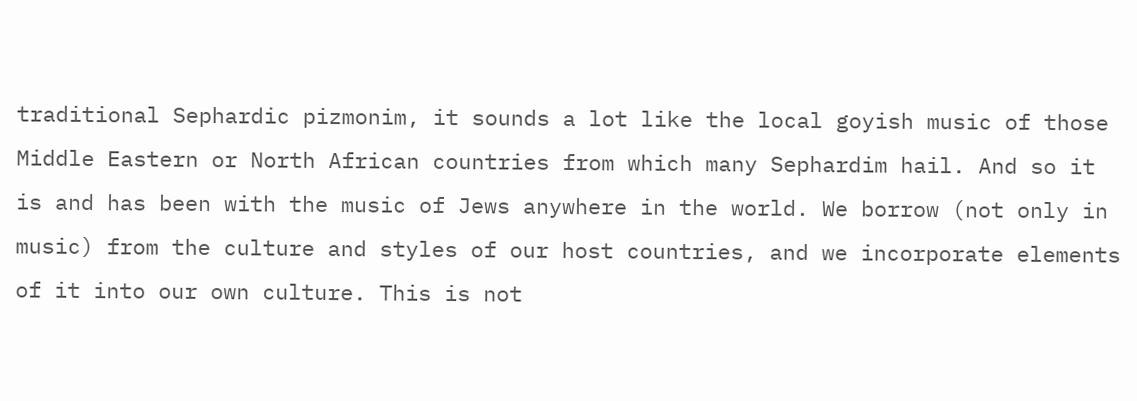traditional Sephardic pizmonim, it sounds a lot like the local goyish music of those Middle Eastern or North African countries from which many Sephardim hail. And so it is and has been with the music of Jews anywhere in the world. We borrow (not only in music) from the culture and styles of our host countries, and we incorporate elements of it into our own culture. This is not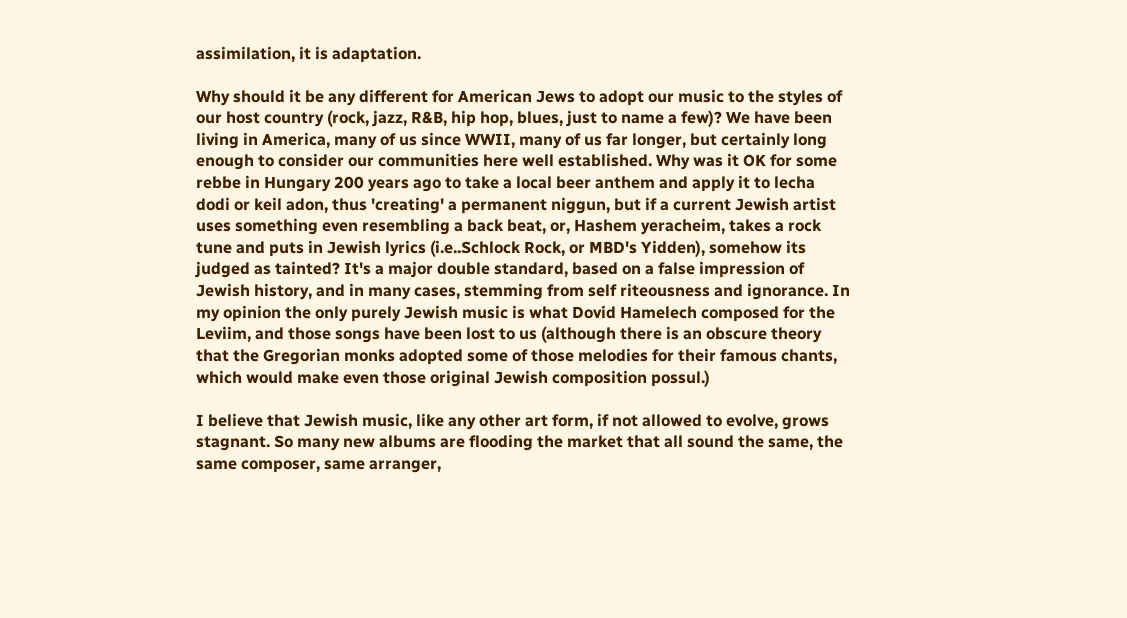assimilation, it is adaptation.

Why should it be any different for American Jews to adopt our music to the styles of our host country (rock, jazz, R&B, hip hop, blues, just to name a few)? We have been living in America, many of us since WWII, many of us far longer, but certainly long enough to consider our communities here well established. Why was it OK for some rebbe in Hungary 200 years ago to take a local beer anthem and apply it to lecha dodi or keil adon, thus 'creating' a permanent niggun, but if a current Jewish artist uses something even resembling a back beat, or, Hashem yeracheim, takes a rock tune and puts in Jewish lyrics (i.e..Schlock Rock, or MBD's Yidden), somehow its judged as tainted? It's a major double standard, based on a false impression of Jewish history, and in many cases, stemming from self riteousness and ignorance. In my opinion the only purely Jewish music is what Dovid Hamelech composed for the Leviim, and those songs have been lost to us (although there is an obscure theory that the Gregorian monks adopted some of those melodies for their famous chants, which would make even those original Jewish composition possul.)

I believe that Jewish music, like any other art form, if not allowed to evolve, grows stagnant. So many new albums are flooding the market that all sound the same, the same composer, same arranger,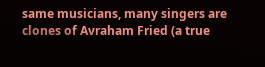same musicians, many singers are clones of Avraham Fried (a true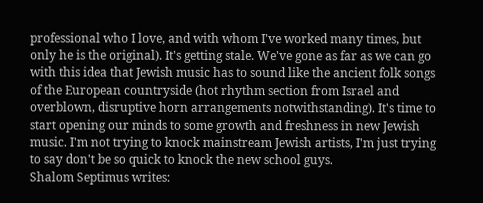professional who I love, and with whom I've worked many times, but only he is the original). It's getting stale. We've gone as far as we can go with this idea that Jewish music has to sound like the ancient folk songs of the European countryside (hot rhythm section from Israel and overblown, disruptive horn arrangements notwithstanding). It's time to start opening our minds to some growth and freshness in new Jewish music. I'm not trying to knock mainstream Jewish artists, I'm just trying to say don't be so quick to knock the new school guys.
Shalom Septimus writes: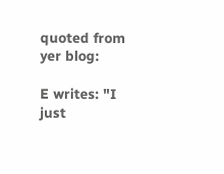quoted from yer blog:

E writes: "I just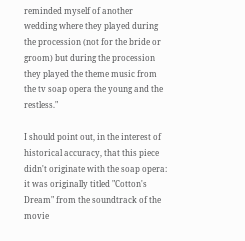reminded myself of another wedding where they played during the procession (not for the bride or groom) but during the procession they played the theme music from the tv soap opera the young and the restless."

I should point out, in the interest of historical accuracy, that this piece didn't originate with the soap opera: it was originally titled "Cotton's Dream" from the soundtrack of the movie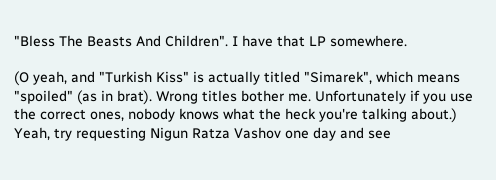"Bless The Beasts And Children". I have that LP somewhere.

(O yeah, and "Turkish Kiss" is actually titled "Simarek", which means "spoiled" (as in brat). Wrong titles bother me. Unfortunately if you use the correct ones, nobody knows what the heck you're talking about.)
Yeah, try requesting Nigun Ratza Vashov one day and see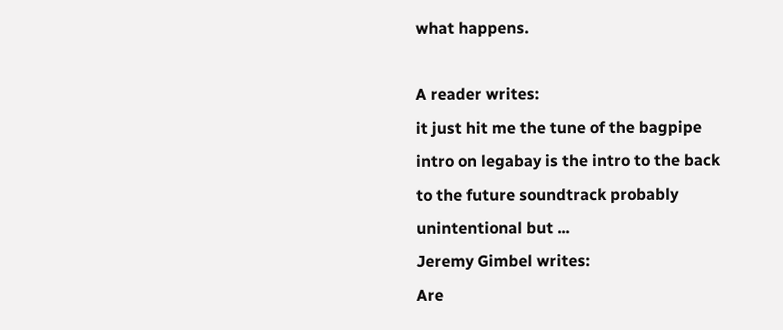what happens.

A reader writes:
it just hit me the tune of the bagpipe intro on legabay is the intro to the back to the future soundtrack probably unintentional but ...
Jeremy Gimbel writes:
Are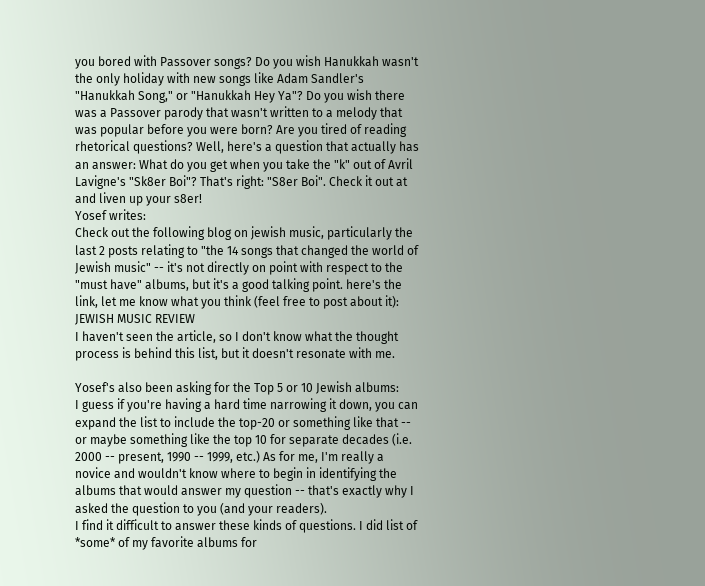you bored with Passover songs? Do you wish Hanukkah wasn't the only holiday with new songs like Adam Sandler's "Hanukkah Song," or "Hanukkah Hey Ya"? Do you wish there was a Passover parody that wasn't written to a melody that was popular before you were born? Are you tired of reading rhetorical questions? Well, here's a question that actually has an answer: What do you get when you take the "k" out of Avril Lavigne's "Sk8er Boi"? That's right: "S8er Boi". Check it out at and liven up your s8er!
Yosef writes:
Check out the following blog on jewish music, particularly the last 2 posts relating to "the 14 songs that changed the world of Jewish music" -- it's not directly on point with respect to the "must have" albums, but it's a good talking point. here's the link, let me know what you think (feel free to post about it): JEWISH MUSIC REVIEW
I haven't seen the article, so I don't know what the thought process is behind this list, but it doesn't resonate with me.

Yosef's also been asking for the Top 5 or 10 Jewish albums:
I guess if you're having a hard time narrowing it down, you can expand the list to include the top-20 or something like that -- or maybe something like the top 10 for separate decades (i.e. 2000 -- present, 1990 -- 1999, etc.) As for me, I'm really a novice and wouldn't know where to begin in identifying the albums that would answer my question -- that's exactly why I asked the question to you (and your readers).
I find it difficult to answer these kinds of questions. I did list of *some* of my favorite albums for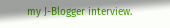my J-Blogger interview.